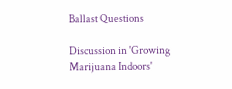Ballast Questions

Discussion in 'Growing Marijuana Indoors'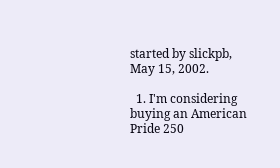started by slickpb, May 15, 2002.

  1. I'm considering buying an American Pride 250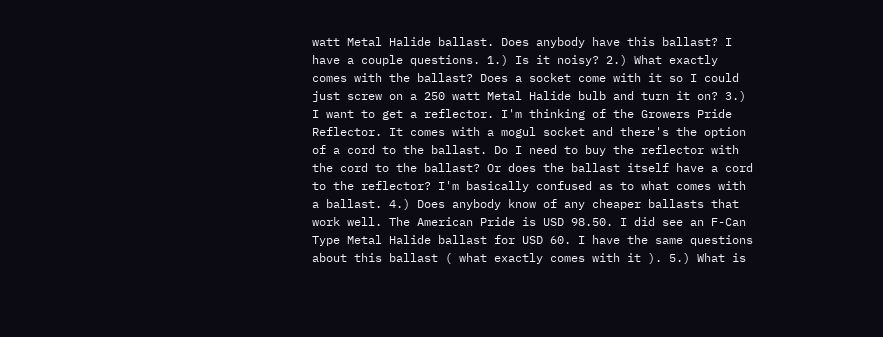watt Metal Halide ballast. Does anybody have this ballast? I have a couple questions. 1.) Is it noisy? 2.) What exactly comes with the ballast? Does a socket come with it so I could just screw on a 250 watt Metal Halide bulb and turn it on? 3.) I want to get a reflector. I'm thinking of the Growers Pride Reflector. It comes with a mogul socket and there's the option of a cord to the ballast. Do I need to buy the reflector with the cord to the ballast? Or does the ballast itself have a cord to the reflector? I'm basically confused as to what comes with a ballast. 4.) Does anybody know of any cheaper ballasts that work well. The American Pride is USD 98.50. I did see an F-Can Type Metal Halide ballast for USD 60. I have the same questions about this ballast ( what exactly comes with it ). 5.) What is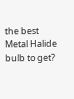the best Metal Halide bulb to get?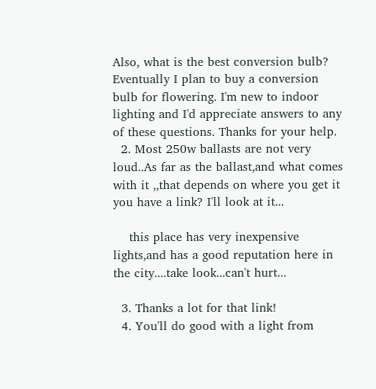Also, what is the best conversion bulb? Eventually I plan to buy a conversion bulb for flowering. I'm new to indoor lighting and I'd appreciate answers to any of these questions. Thanks for your help.
  2. Most 250w ballasts are not very loud..As far as the ballast,and what comes with it ,,that depends on where you get it you have a link? I'll look at it...

    this place has very inexpensive lights,and has a good reputation here in the city....take look...can't hurt...

  3. Thanks a lot for that link!
  4. You'll do good with a light from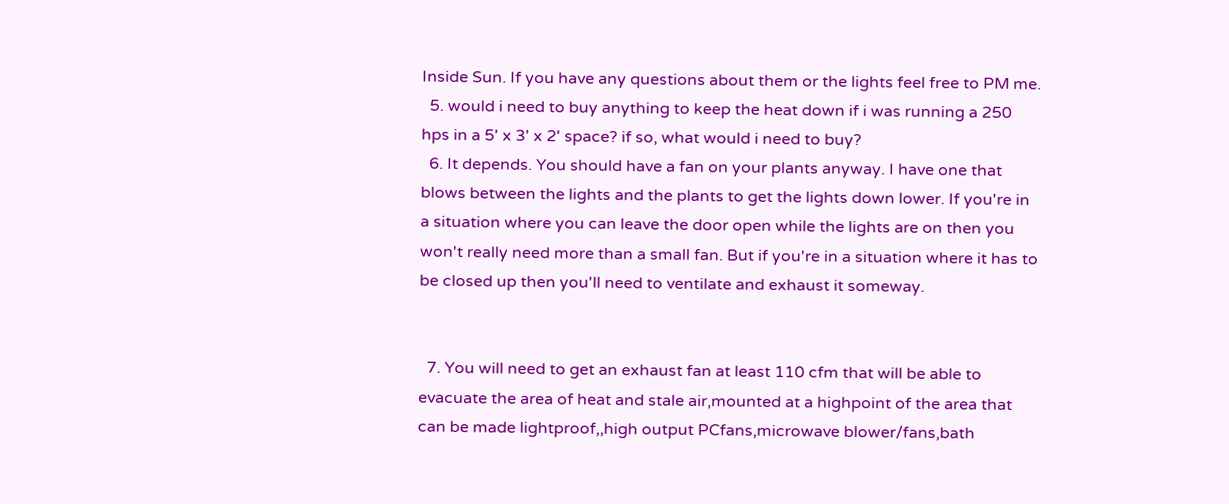Inside Sun. If you have any questions about them or the lights feel free to PM me.
  5. would i need to buy anything to keep the heat down if i was running a 250 hps in a 5' x 3' x 2' space? if so, what would i need to buy?
  6. It depends. You should have a fan on your plants anyway. I have one that blows between the lights and the plants to get the lights down lower. If you're in a situation where you can leave the door open while the lights are on then you won't really need more than a small fan. But if you're in a situation where it has to be closed up then you'll need to ventilate and exhaust it someway.


  7. You will need to get an exhaust fan at least 110 cfm that will be able to evacuate the area of heat and stale air,mounted at a highpoint of the area that can be made lightproof,,high output PCfans,microwave blower/fans,bath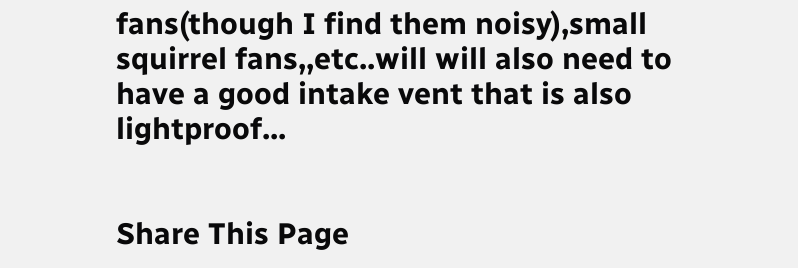fans(though I find them noisy),small squirrel fans,,etc..will will also need to have a good intake vent that is also lightproof...


Share This Page